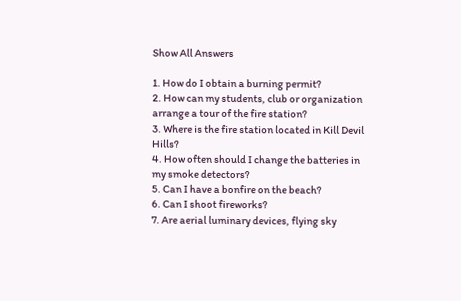Show All Answers

1. How do I obtain a burning permit?
2. How can my students, club or organization arrange a tour of the fire station?
3. Where is the fire station located in Kill Devil Hills?
4. How often should I change the batteries in my smoke detectors?
5. Can I have a bonfire on the beach?
6. Can I shoot fireworks?
7. Are aerial luminary devices, flying sky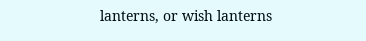lanterns, or wish lanterns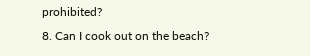prohibited?
8. Can I cook out on the beach?